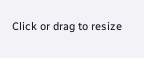Click or drag to resize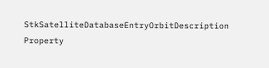StkSatelliteDatabaseEntryOrbitDescription Property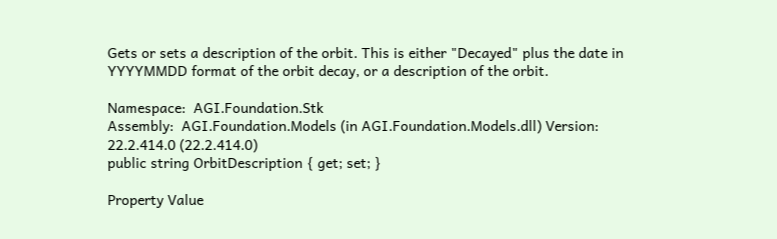Gets or sets a description of the orbit. This is either "Decayed" plus the date in YYYYMMDD format of the orbit decay, or a description of the orbit.

Namespace:  AGI.Foundation.Stk
Assembly:  AGI.Foundation.Models (in AGI.Foundation.Models.dll) Version: 22.2.414.0 (22.2.414.0)
public string OrbitDescription { get; set; }

Property Value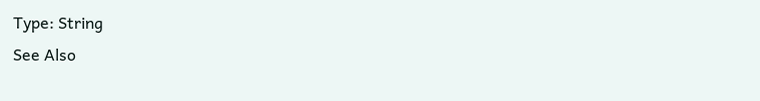Type: String
See Also